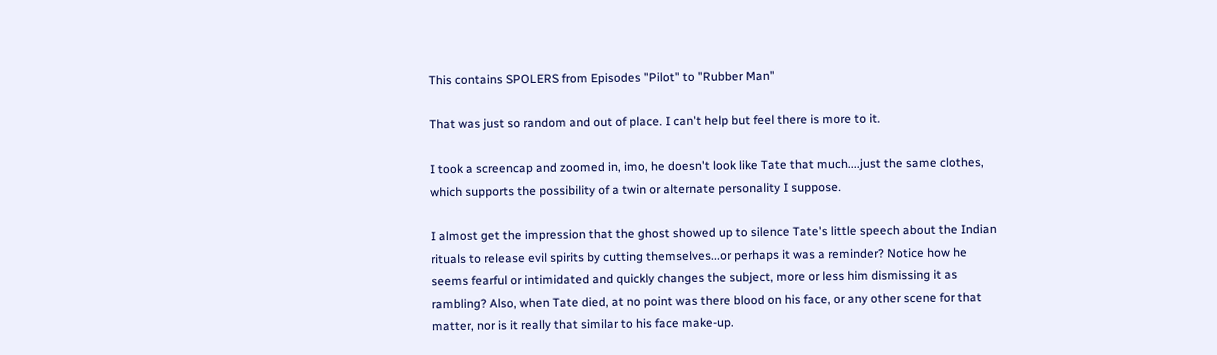This contains SPOLERS from Episodes "Pilot" to "Rubber Man"

That was just so random and out of place. I can't help but feel there is more to it.

I took a screencap and zoomed in, imo, he doesn't look like Tate that much....just the same clothes, which supports the possibility of a twin or alternate personality I suppose.

I almost get the impression that the ghost showed up to silence Tate's little speech about the Indian rituals to release evil spirits by cutting themselves...or perhaps it was a reminder? Notice how he seems fearful or intimidated and quickly changes the subject, more or less him dismissing it as rambling? Also, when Tate died, at no point was there blood on his face, or any other scene for that matter, nor is it really that similar to his face make-up.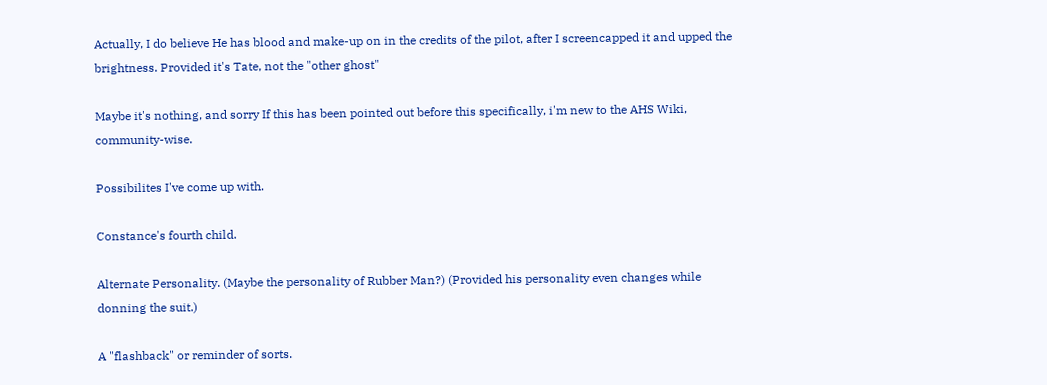Actually, I do believe He has blood and make-up on in the credits of the pilot, after I screencapped it and upped the brightness. Provided it's Tate, not the "other ghost"

Maybe it's nothing, and sorry If this has been pointed out before this specifically, i'm new to the AHS Wiki, community-wise.

Possibilites I've come up with.

Constance's fourth child.

Alternate Personality. (Maybe the personality of Rubber Man?) (Provided his personality even changes while donning the suit.)

A "flashback" or reminder of sorts.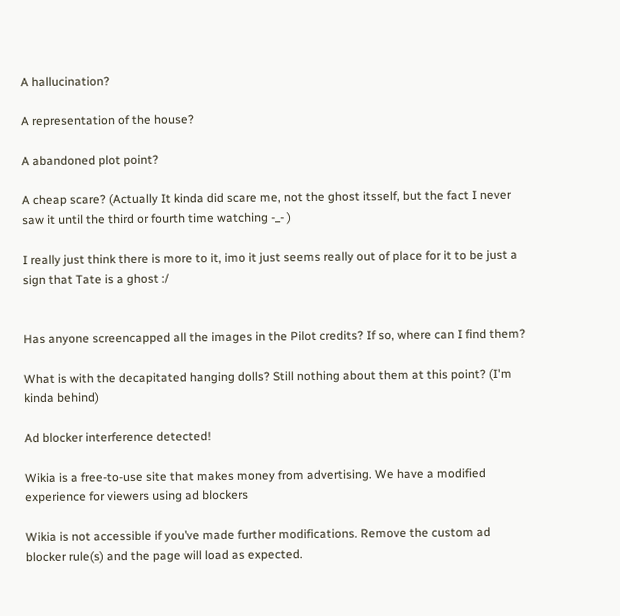A hallucination?

A representation of the house?

A abandoned plot point?

A cheap scare? (Actually It kinda did scare me, not the ghost itsself, but the fact I never saw it until the third or fourth time watching -_- )

I really just think there is more to it, imo it just seems really out of place for it to be just a sign that Tate is a ghost :/


Has anyone screencapped all the images in the Pilot credits? If so, where can I find them?

What is with the decapitated hanging dolls? Still nothing about them at this point? (I'm kinda behind)

Ad blocker interference detected!

Wikia is a free-to-use site that makes money from advertising. We have a modified experience for viewers using ad blockers

Wikia is not accessible if you’ve made further modifications. Remove the custom ad blocker rule(s) and the page will load as expected.